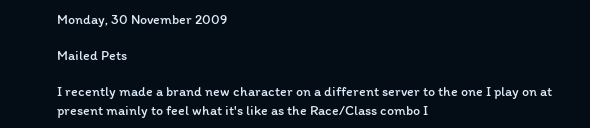Monday, 30 November 2009

Mailed Pets

I recently made a brand new character on a different server to the one I play on at present mainly to feel what it's like as the Race/Class combo I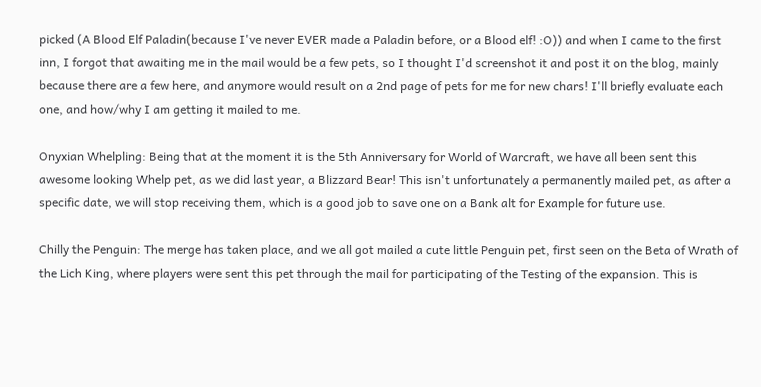picked (A Blood Elf Paladin(because I've never EVER made a Paladin before, or a Blood elf! :O)) and when I came to the first inn, I forgot that awaiting me in the mail would be a few pets, so I thought I'd screenshot it and post it on the blog, mainly because there are a few here, and anymore would result on a 2nd page of pets for me for new chars! I'll briefly evaluate each one, and how/why I am getting it mailed to me.

Onyxian Whelpling: Being that at the moment it is the 5th Anniversary for World of Warcraft, we have all been sent this awesome looking Whelp pet, as we did last year, a Blizzard Bear! This isn't unfortunately a permanently mailed pet, as after a specific date, we will stop receiving them, which is a good job to save one on a Bank alt for Example for future use.

Chilly the Penguin: The merge has taken place, and we all got mailed a cute little Penguin pet, first seen on the Beta of Wrath of the Lich King, where players were sent this pet through the mail for participating of the Testing of the expansion. This is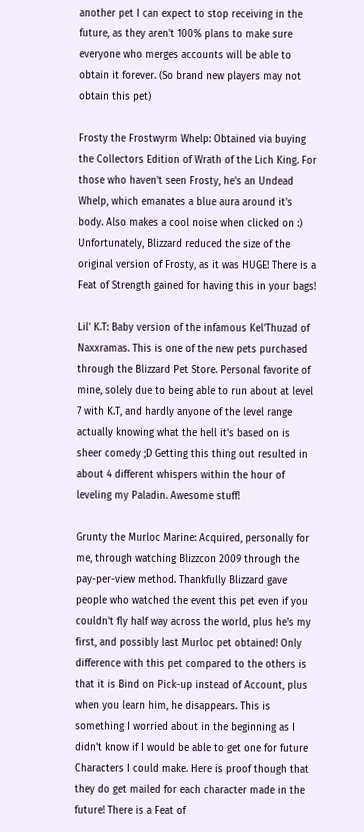another pet I can expect to stop receiving in the future, as they aren't 100% plans to make sure everyone who merges accounts will be able to obtain it forever. (So brand new players may not obtain this pet)

Frosty the Frostwyrm Whelp: Obtained via buying the Collectors Edition of Wrath of the Lich King. For those who haven't seen Frosty, he's an Undead Whelp, which emanates a blue aura around it's body. Also makes a cool noise when clicked on :) Unfortunately, Blizzard reduced the size of the original version of Frosty, as it was HUGE! There is a Feat of Strength gained for having this in your bags!

Lil' K.T: Baby version of the infamous Kel'Thuzad of Naxxramas. This is one of the new pets purchased through the Blizzard Pet Store. Personal favorite of mine, solely due to being able to run about at level 7 with K.T, and hardly anyone of the level range actually knowing what the hell it's based on is sheer comedy ;D Getting this thing out resulted in about 4 different whispers within the hour of leveling my Paladin. Awesome stuff!

Grunty the Murloc Marine: Acquired, personally for me, through watching Blizzcon 2009 through the pay-per-view method. Thankfully Blizzard gave people who watched the event this pet even if you couldn't fly half way across the world, plus he's my first, and possibly last Murloc pet obtained! Only difference with this pet compared to the others is that it is Bind on Pick-up instead of Account, plus when you learn him, he disappears. This is something I worried about in the beginning as I didn't know if I would be able to get one for future Characters I could make. Here is proof though that they do get mailed for each character made in the future! There is a Feat of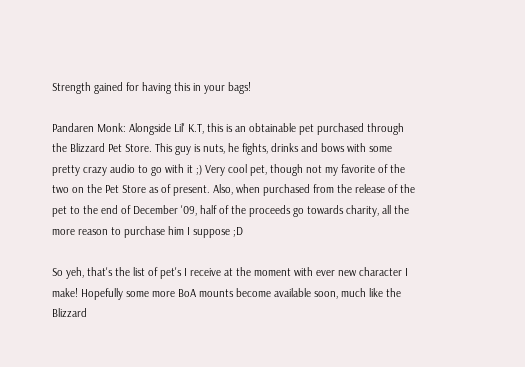Strength gained for having this in your bags!

Pandaren Monk: Alongside Lil' K.T, this is an obtainable pet purchased through the Blizzard Pet Store. This guy is nuts, he fights, drinks and bows with some pretty crazy audio to go with it ;) Very cool pet, though not my favorite of the two on the Pet Store as of present. Also, when purchased from the release of the pet to the end of December '09, half of the proceeds go towards charity, all the more reason to purchase him I suppose ;D

So yeh, that's the list of pet's I receive at the moment with ever new character I make! Hopefully some more BoA mounts become available soon, much like the Blizzard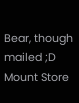Bear, though mailed ;D Mount Store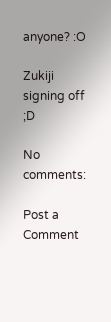anyone? :O

Zukiji signing off ;D

No comments:

Post a Comment